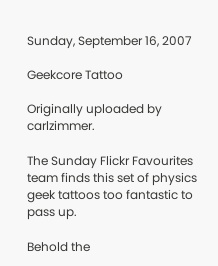Sunday, September 16, 2007

Geekcore Tattoo

Originally uploaded by carlzimmer.

The Sunday Flickr Favourites team finds this set of physics geek tattoos too fantastic to pass up.

Behold the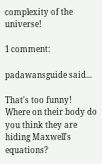complexity of the universe!

1 comment:

padawansguide said...

That's too funny! Where on their body do you think they are hiding Maxwell's equations?